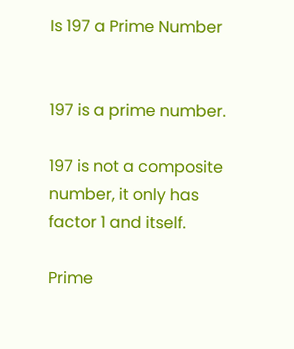Is 197 a Prime Number


197 is a prime number.

197 is not a composite number, it only has factor 1 and itself.

Prime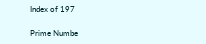Index of 197

Prime Numbe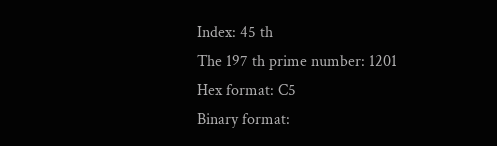Index: 45 th
The 197 th prime number: 1201
Hex format: C5
Binary format: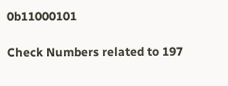0b11000101

Check Numbers related to 197